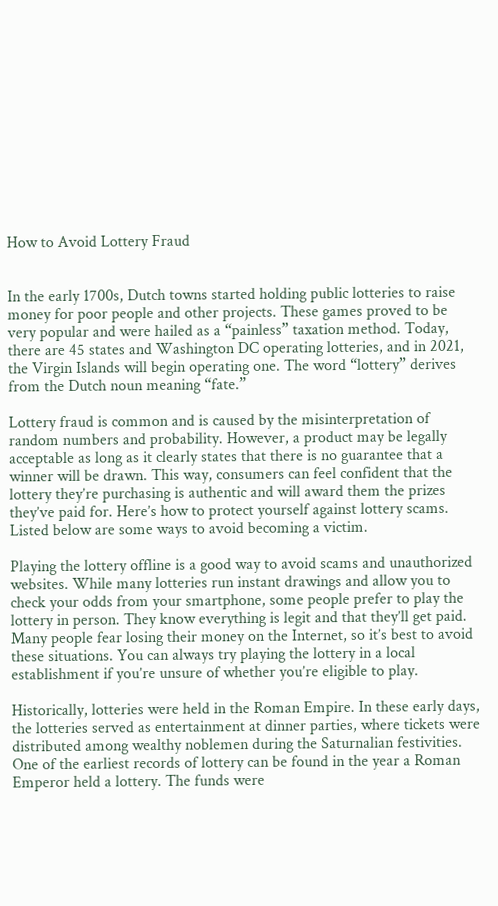How to Avoid Lottery Fraud


In the early 1700s, Dutch towns started holding public lotteries to raise money for poor people and other projects. These games proved to be very popular and were hailed as a “painless” taxation method. Today, there are 45 states and Washington DC operating lotteries, and in 2021, the Virgin Islands will begin operating one. The word “lottery” derives from the Dutch noun meaning “fate.”

Lottery fraud is common and is caused by the misinterpretation of random numbers and probability. However, a product may be legally acceptable as long as it clearly states that there is no guarantee that a winner will be drawn. This way, consumers can feel confident that the lottery they’re purchasing is authentic and will award them the prizes they’ve paid for. Here’s how to protect yourself against lottery scams. Listed below are some ways to avoid becoming a victim.

Playing the lottery offline is a good way to avoid scams and unauthorized websites. While many lotteries run instant drawings and allow you to check your odds from your smartphone, some people prefer to play the lottery in person. They know everything is legit and that they’ll get paid. Many people fear losing their money on the Internet, so it’s best to avoid these situations. You can always try playing the lottery in a local establishment if you’re unsure of whether you’re eligible to play.

Historically, lotteries were held in the Roman Empire. In these early days, the lotteries served as entertainment at dinner parties, where tickets were distributed among wealthy noblemen during the Saturnalian festivities. One of the earliest records of lottery can be found in the year a Roman Emperor held a lottery. The funds were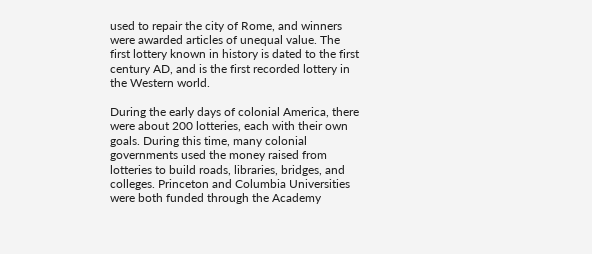used to repair the city of Rome, and winners were awarded articles of unequal value. The first lottery known in history is dated to the first century AD, and is the first recorded lottery in the Western world.

During the early days of colonial America, there were about 200 lotteries, each with their own goals. During this time, many colonial governments used the money raised from lotteries to build roads, libraries, bridges, and colleges. Princeton and Columbia Universities were both funded through the Academy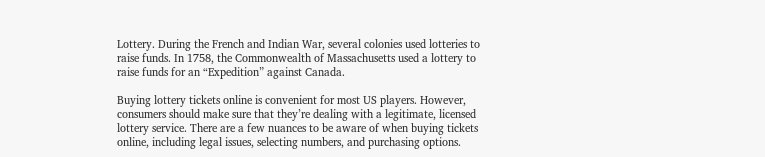Lottery. During the French and Indian War, several colonies used lotteries to raise funds. In 1758, the Commonwealth of Massachusetts used a lottery to raise funds for an “Expedition” against Canada.

Buying lottery tickets online is convenient for most US players. However, consumers should make sure that they’re dealing with a legitimate, licensed lottery service. There are a few nuances to be aware of when buying tickets online, including legal issues, selecting numbers, and purchasing options.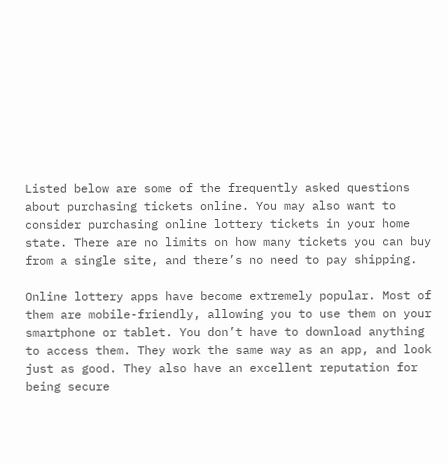Listed below are some of the frequently asked questions about purchasing tickets online. You may also want to consider purchasing online lottery tickets in your home state. There are no limits on how many tickets you can buy from a single site, and there’s no need to pay shipping.

Online lottery apps have become extremely popular. Most of them are mobile-friendly, allowing you to use them on your smartphone or tablet. You don’t have to download anything to access them. They work the same way as an app, and look just as good. They also have an excellent reputation for being secure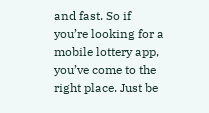and fast. So if you’re looking for a mobile lottery app, you’ve come to the right place. Just be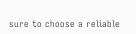sure to choose a reliable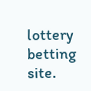lottery betting site.